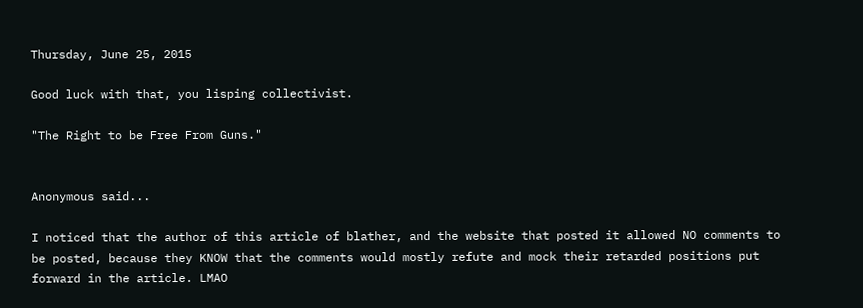Thursday, June 25, 2015

Good luck with that, you lisping collectivist.

"The Right to be Free From Guns."


Anonymous said...

I noticed that the author of this article of blather, and the website that posted it allowed NO comments to be posted, because they KNOW that the comments would mostly refute and mock their retarded positions put forward in the article. LMAO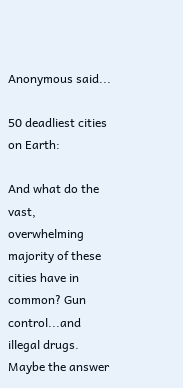Anonymous said...

50 deadliest cities on Earth:

And what do the vast, overwhelming majority of these cities have in common? Gun control...and illegal drugs. Maybe the answer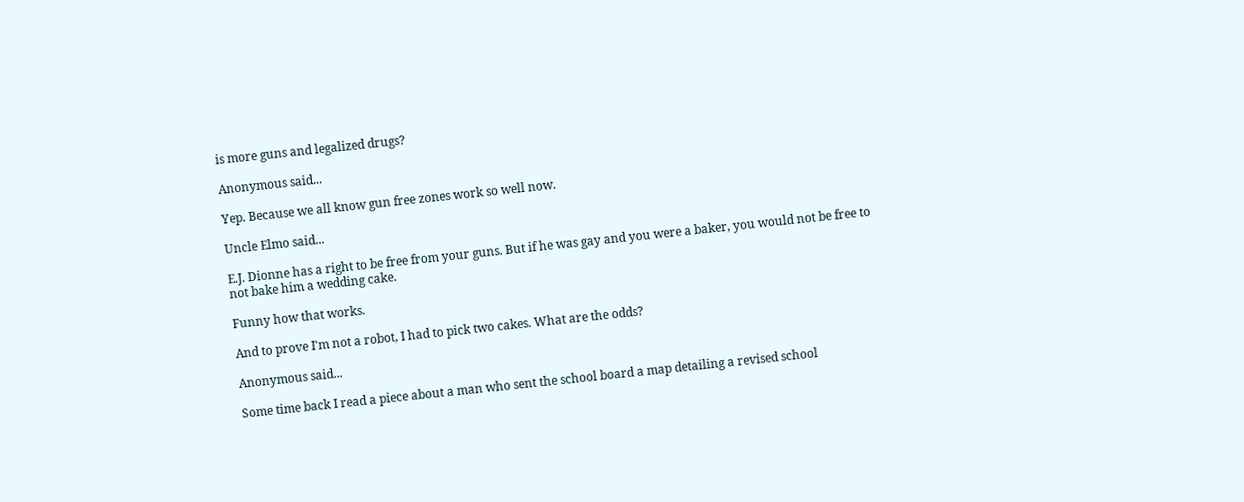is more guns and legalized drugs?

Anonymous said...

Yep. Because we all know gun free zones work so well now.

Uncle Elmo said...

E.J. Dionne has a right to be free from your guns. But if he was gay and you were a baker, you would not be free to not bake him a wedding cake.

Funny how that works.

And to prove I'm not a robot, I had to pick two cakes. What are the odds?

Anonymous said...

Some time back I read a piece about a man who sent the school board a map detailing a revised school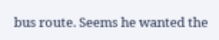bus route. Seems he wanted the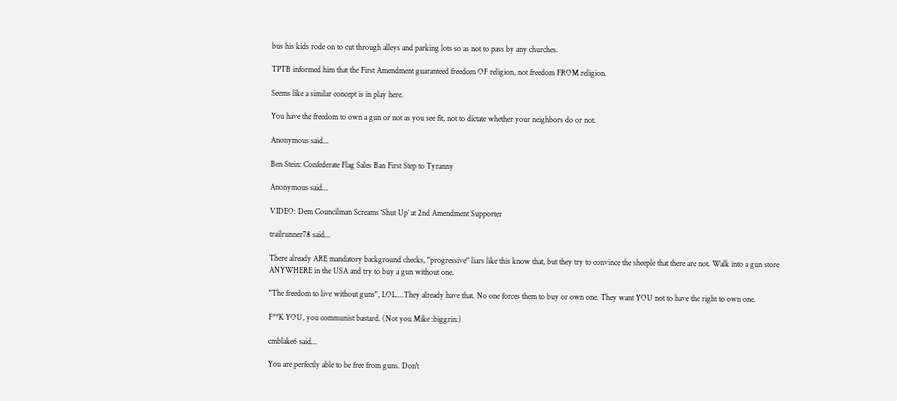bus his kids rode on to cut through alleys and parking lots so as not to pass by any churches.

TPTB informed him that the First Amendment guaranteed freedom OF religion, not freedom FROM religion.

Seems like a similar concept is in play here.

You have the freedom to own a gun or not as you see fit, not to dictate whether your neighbors do or not.

Anonymous said...

Ben Stein: Confederate Flag Sales Ban First Step to Tyranny

Anonymous said...

VIDEO: Dem Councilman Screams ‘Shut Up’ at 2nd Amendment Supporter

trailrunner78 said...

There already ARE mandatory background checks, "progressive" liars like this know that, but they try to convince the sheeple that there are not. Walk into a gun store ANYWHERE in the USA and try to buy a gun without one.

"The freedom to live without guns", LOL....They already have that. No one forces them to buy or own one. They want YOU not to have the right to own one.

F**K YOU, you communist bastard. (Not you Mike :biggrin:)

cmblake6 said...

You are perfectly able to be free from guns. Don't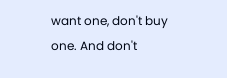want one, don't buy one. And don't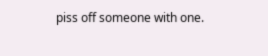piss off someone with one.